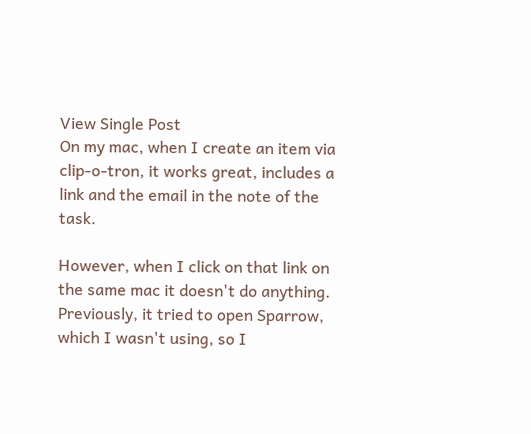View Single Post
On my mac, when I create an item via clip-o-tron, it works great, includes a link and the email in the note of the task.

However, when I click on that link on the same mac it doesn't do anything. Previously, it tried to open Sparrow, which I wasn't using, so I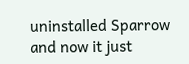uninstalled Sparrow and now it just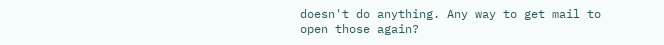doesn't do anything. Any way to get mail to open those again?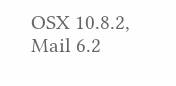OSX 10.8.2, Mail 6.2